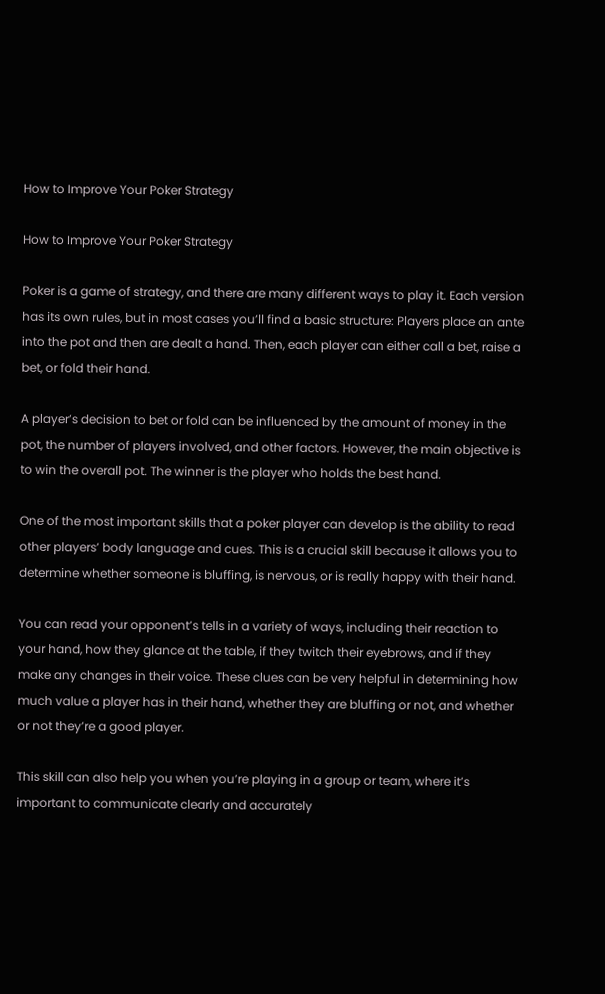How to Improve Your Poker Strategy

How to Improve Your Poker Strategy

Poker is a game of strategy, and there are many different ways to play it. Each version has its own rules, but in most cases you’ll find a basic structure: Players place an ante into the pot and then are dealt a hand. Then, each player can either call a bet, raise a bet, or fold their hand.

A player’s decision to bet or fold can be influenced by the amount of money in the pot, the number of players involved, and other factors. However, the main objective is to win the overall pot. The winner is the player who holds the best hand.

One of the most important skills that a poker player can develop is the ability to read other players’ body language and cues. This is a crucial skill because it allows you to determine whether someone is bluffing, is nervous, or is really happy with their hand.

You can read your opponent’s tells in a variety of ways, including their reaction to your hand, how they glance at the table, if they twitch their eyebrows, and if they make any changes in their voice. These clues can be very helpful in determining how much value a player has in their hand, whether they are bluffing or not, and whether or not they’re a good player.

This skill can also help you when you’re playing in a group or team, where it’s important to communicate clearly and accurately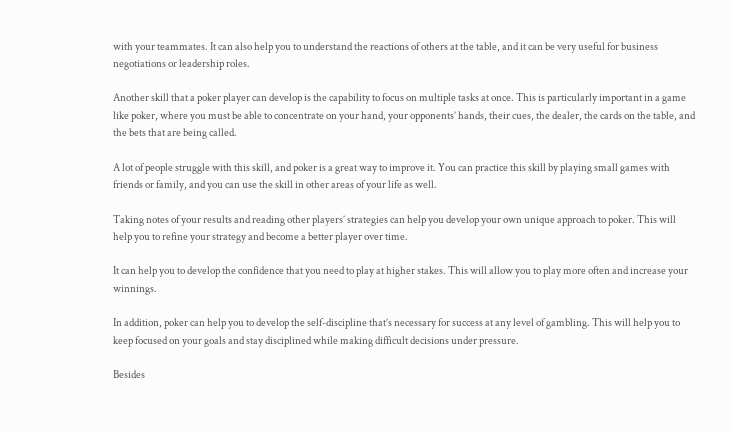with your teammates. It can also help you to understand the reactions of others at the table, and it can be very useful for business negotiations or leadership roles.

Another skill that a poker player can develop is the capability to focus on multiple tasks at once. This is particularly important in a game like poker, where you must be able to concentrate on your hand, your opponents’ hands, their cues, the dealer, the cards on the table, and the bets that are being called.

A lot of people struggle with this skill, and poker is a great way to improve it. You can practice this skill by playing small games with friends or family, and you can use the skill in other areas of your life as well.

Taking notes of your results and reading other players’ strategies can help you develop your own unique approach to poker. This will help you to refine your strategy and become a better player over time.

It can help you to develop the confidence that you need to play at higher stakes. This will allow you to play more often and increase your winnings.

In addition, poker can help you to develop the self-discipline that’s necessary for success at any level of gambling. This will help you to keep focused on your goals and stay disciplined while making difficult decisions under pressure.

Besides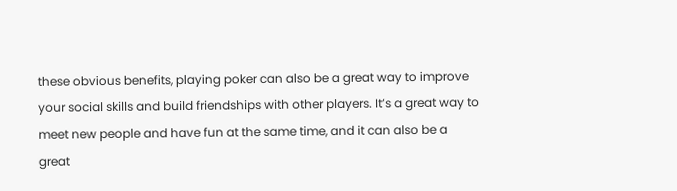these obvious benefits, playing poker can also be a great way to improve your social skills and build friendships with other players. It’s a great way to meet new people and have fun at the same time, and it can also be a great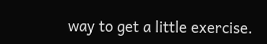way to get a little exercise.